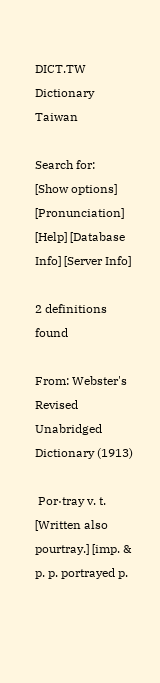DICT.TW Dictionary Taiwan

Search for:
[Show options]
[Pronunciation] [Help] [Database Info] [Server Info]

2 definitions found

From: Webster's Revised Unabridged Dictionary (1913)

 Por·tray v. t. [Written also pourtray.] [imp. & p. p. portrayed p.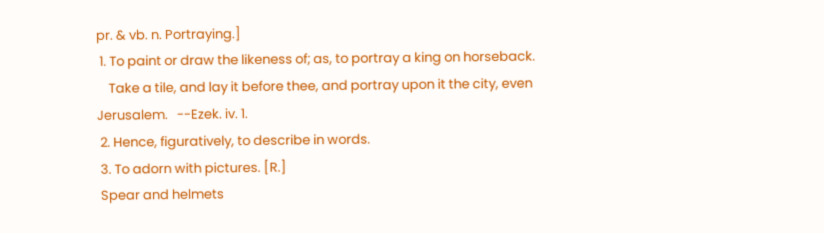pr. & vb. n. Portraying.]
 1. To paint or draw the likeness of; as, to portray a king on horseback.
    Take a tile, and lay it before thee, and portray upon it the city, even Jerusalem.   --Ezek. iv. 1.
 2. Hence, figuratively, to describe in words.
 3. To adorn with pictures. [R.]
 Spear and helmets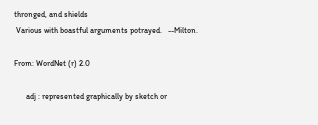thronged, and shields
 Various with boastful arguments potrayed.   --Milton.

From: WordNet (r) 2.0

      adj : represented graphically by sketch or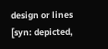design or lines [syn: depicted,